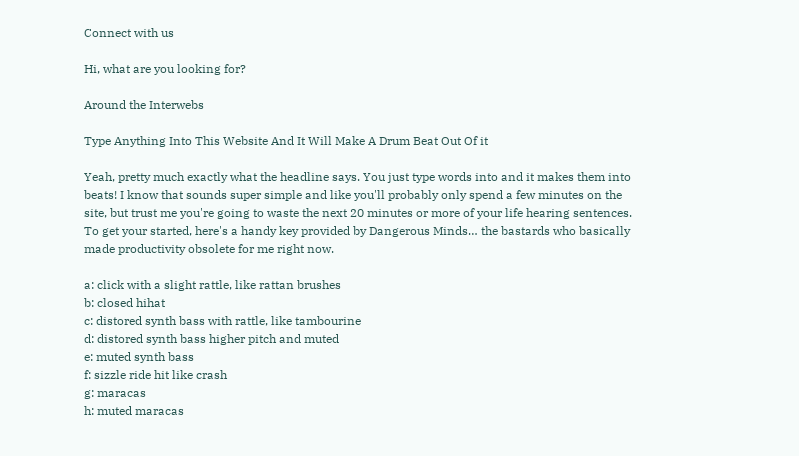Connect with us

Hi, what are you looking for?

Around the Interwebs

Type Anything Into This Website And It Will Make A Drum Beat Out Of it

Yeah, pretty much exactly what the headline says. You just type words into and it makes them into beats! I know that sounds super simple and like you'll probably only spend a few minutes on the site, but trust me you're going to waste the next 20 minutes or more of your life hearing sentences. To get your started, here's a handy key provided by Dangerous Minds… the bastards who basically made productivity obsolete for me right now.

a: click with a slight rattle, like rattan brushes
b: closed hihat
c: distored synth bass with rattle, like tambourine
d: distored synth bass higher pitch and muted
e: muted synth bass
f: sizzle ride hit like crash
g: maracas
h: muted maracas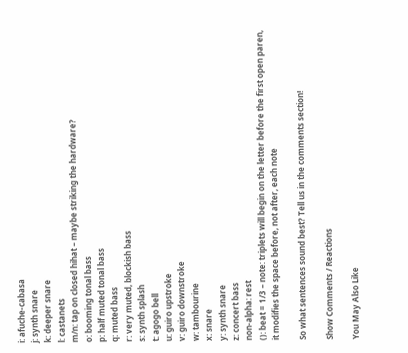i: afuche-cabasa
j: synth snare
k: deeper snare
l: castanets
m/n: tap on closed hihat – maybe striking the hardware?
o: booming tonal bass
p: half muted tonal bass
q: muted bass
r: very muted, blockish bass
s: synth splash
t: agogo bell
u: guiro upstroke
v: guiro downstroke
w: tambourine
x: snare
y: synth snare
z: concert bass
non-alpha: rest
(): beat = 1/3 – note: triplets will begin on the letter before the first open paren, it modifies the space before, not after, each note

So what sentences sound best? Tell us in the comments section!

Show Comments / Reactions

You May Also Like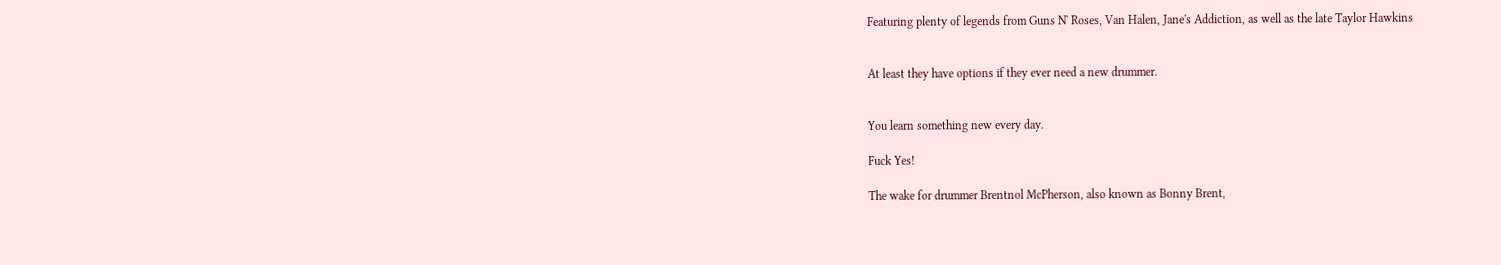Featuring plenty of legends from Guns N' Roses, Van Halen, Jane's Addiction, as well as the late Taylor Hawkins


At least they have options if they ever need a new drummer.


You learn something new every day.

Fuck Yes!

The wake for drummer Brentnol McPherson, also known as Bonny Brent,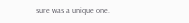sure was a unique one.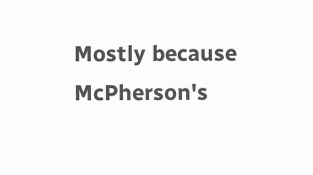Mostly because McPherson's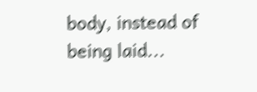body, instead of being laid...